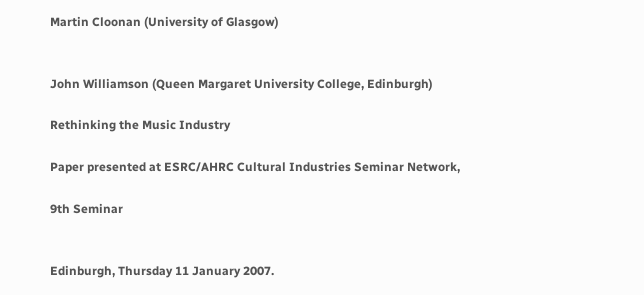Martin Cloonan (University of Glasgow)


John Williamson (Queen Margaret University College, Edinburgh)

Rethinking the Music Industry

Paper presented at ESRC/AHRC Cultural Industries Seminar Network,

9th Seminar


Edinburgh, Thursday 11 January 2007.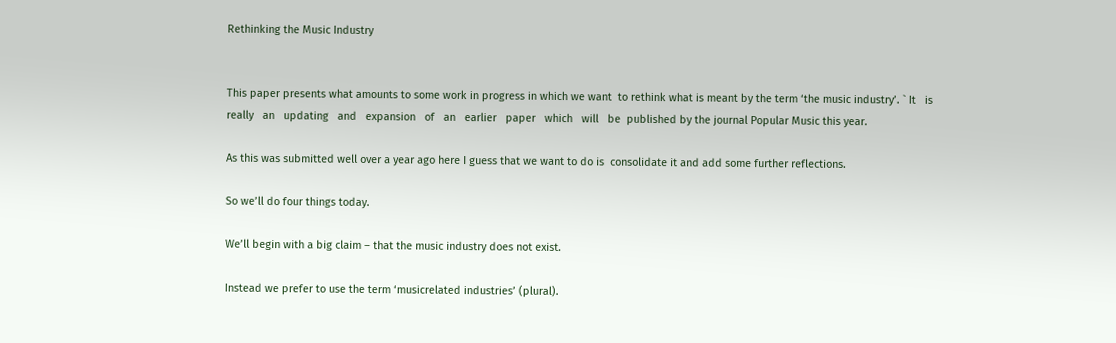Rethinking the Music Industry


This paper presents what amounts to some work in progress in which we want  to rethink what is meant by the term ‘the music industry’. ` It   is   really   an   updating   and   expansion   of   an   earlier   paper   which   will   be  published by the journal Popular Music this year.

As this was submitted well over a year ago here I guess that we want to do is  consolidate it and add some further reflections.

So we’ll do four things today.

We’ll begin with a big claim – that the music industry does not exist.

Instead we prefer to use the term ‘musicrelated industries’ (plural).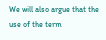We will also argue that the use of the term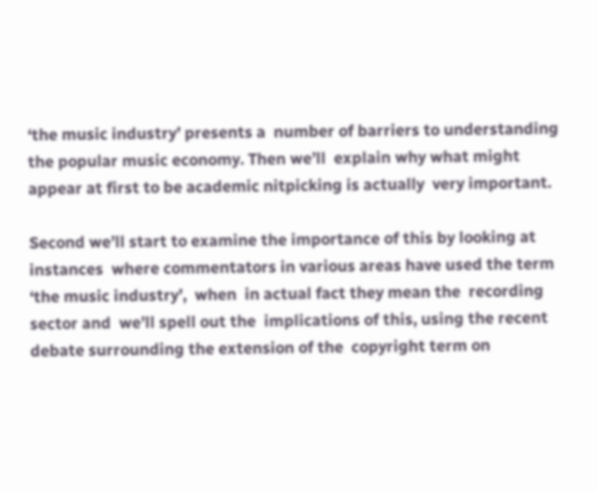‘the music industry’ presents a  number of barriers to understanding the popular music economy. Then we’ll  explain why what might appear at first to be academic nitpicking is actually  very important.

Second we’ll start to examine the importance of this by looking at instances  where commentators in various areas have used the term ‘the music industry’,  when  in actual fact they mean the  recording  sector and  we’ll spell out the  implications of this, using the recent debate surrounding the extension of the  copyright term on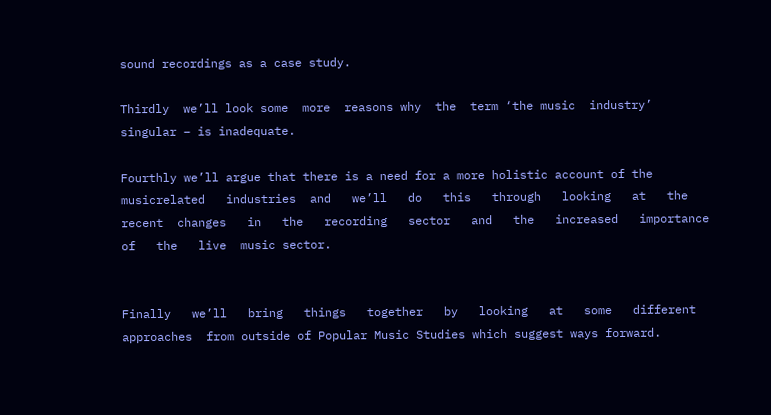sound recordings as a case study.

Thirdly  we’ll look some  more  reasons why  the  term ‘the music  industry’       singular – is inadequate.

Fourthly we’ll argue that there is a need for a more holistic account of the  musicrelated   industries  and   we’ll   do   this   through   looking   at   the   recent  changes   in   the   recording   sector   and   the   increased   importance   of   the   live  music sector.


Finally   we’ll   bring   things   together   by   looking   at   some   different   approaches  from outside of Popular Music Studies which suggest ways forward.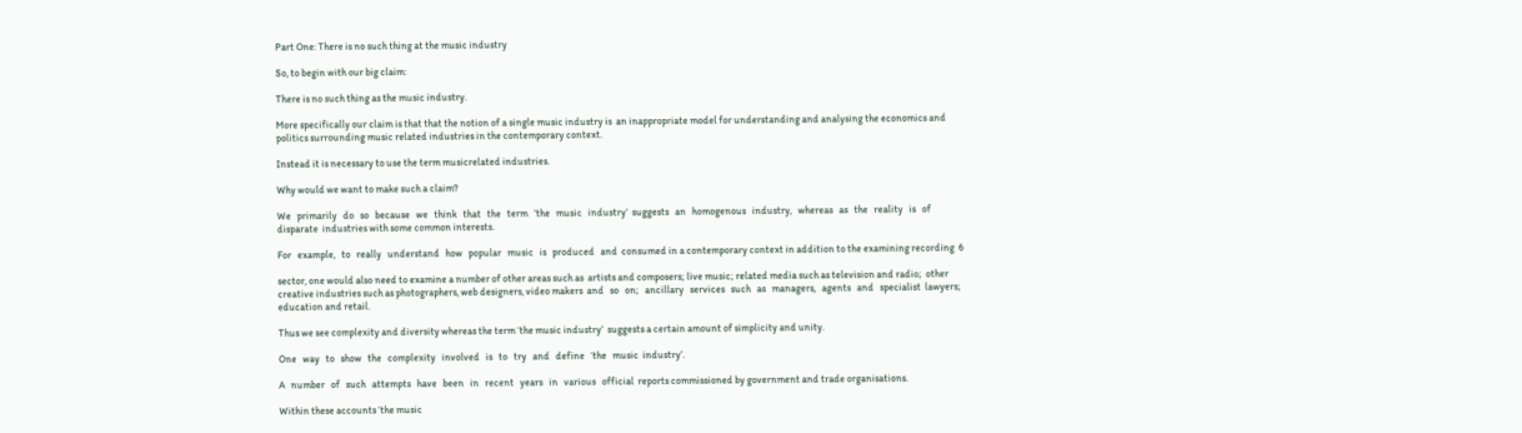Part One: There is no such thing at the music industry

So, to begin with our big claim:

There is no such thing as the music industry.

More specifically our claim is that that the notion of a single music industry is  an inappropriate model for understanding and analysing the economics and  politics surrounding music related industries in the contemporary context.

Instead it is necessary to use the term musicrelated industries.

Why would we want to make such a claim?

We   primarily   do   so   because   we   think   that   the   term   ‘the   music   industry’  suggests   an   homogenous   industry,   whereas   as   the   reality   is   of   disparate  industries with some common interests.

For   example,   to   really   understand   how   popular   music   is   produced   and  consumed in a contemporary context in addition to the examining recording  6

sector, one would also need to examine a number of other areas such as  artists and composers; live music; related media such as television and radio;  other creative industries such as photographers, web designers, video makers  and   so   on;   ancillary   services   such   as   managers,   agents   and   specialist  lawyers; education and retail.

Thus we see complexity and diversity whereas the term ‘the music industry’  suggests a certain amount of simplicity and unity.

One   way   to   show   the   complexity   involved   is   to   try   and   define   ‘the   music  industry’.

A   number   of   such   attempts   have   been   in   recent   years   in   various   official  reports commissioned by government and trade organisations.

Within these accounts ‘the music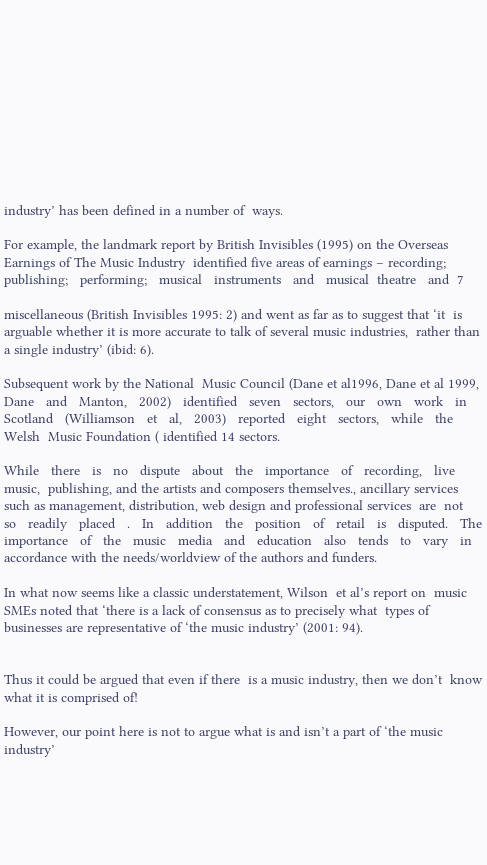industry’ has been defined in a number of  ways.

For example, the landmark report by British Invisibles (1995) on the Overseas   Earnings of The Music Industry  identified five areas of earnings – recording;  publishing;   performing;   musical   instruments   and   musical  theatre   and  7

miscellaneous (British Invisibles 1995: 2) and went as far as to suggest that ‘it  is arguable whether it is more accurate to talk of several music industries,  rather than a single industry’ (ibid: 6).

Subsequent work by the National  Music Council (Dane et al1996, Dane et al 1999, Dane   and   Manton,   2002)   identified   seven   sectors,   our   own   work   in  Scotland   (Williamson   et   al,   2003)   reported   eight   sectors,   while   the   Welsh  Music Foundation ( identified 14 sectors.

While   there   is   no   dispute   about   the   importance   of   recording,   live   music,  publishing, and the artists and composers themselves., ancillary services     such as management, distribution, web design and professional services  are  not   so   readily   placed   .   In   addition   the   position   of   retail   is   disputed.   The  importance   of   the   music   media   and   education   also   tends   to   vary   in  accordance with the needs/worldview of the authors and funders.

In what now seems like a classic understatement, Wilson  et al’s report on  music SMEs noted that ‘there is a lack of consensus as to precisely what  types of businesses are representative of ‘the music industry’ (2001: 94).


Thus it could be argued that even if there  is a music industry, then we don’t  know what it is comprised of!

However, our point here is not to argue what is and isn’t a part of ‘the music  industry’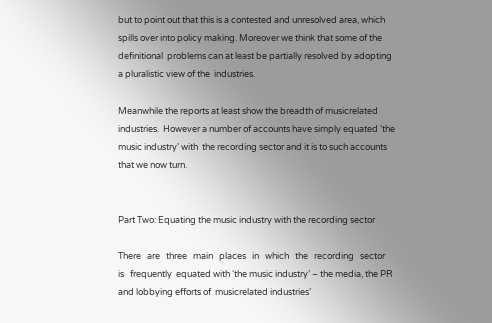but to point out that this is a contested and unresolved area, which  spills over into policy making. Moreover we think that some of the definitional  problems can at least be partially resolved by adopting a pluralistic view of the  industries.

Meanwhile the reports at least show the breadth of musicrelated industries.  However a number of accounts have simply equated ‘the music industry’ with  the recording sector and it is to such accounts that we now turn.


Part Two: Equating the music industry with the recording sector

There   are   three   main   places   in   which   the   recording   sector   is   frequently  equated with ‘the music industry’ – the media, the PR and lobbying efforts of  musicrelated industries’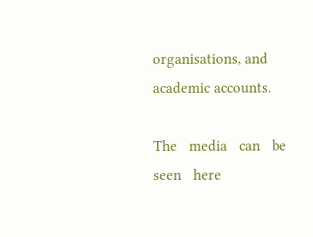organisations, and academic accounts.

The   media   can   be   seen   here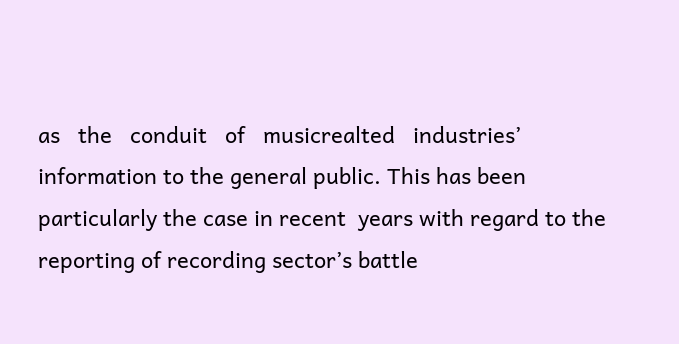as   the   conduit   of   musicrealted   industries’  information to the general public. This has been particularly the case in recent  years with regard to the reporting of recording sector’s battle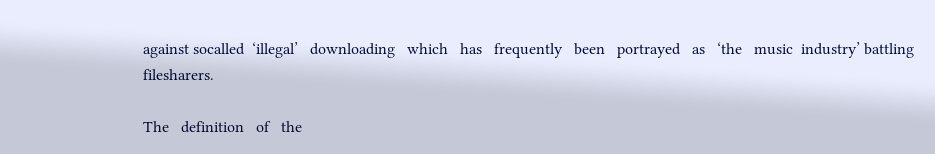against socalled  ‘illegal’   downloading   which   has   frequently   been   portrayed   as   ‘the   music  industry’ battling filesharers.

The   definition   of   the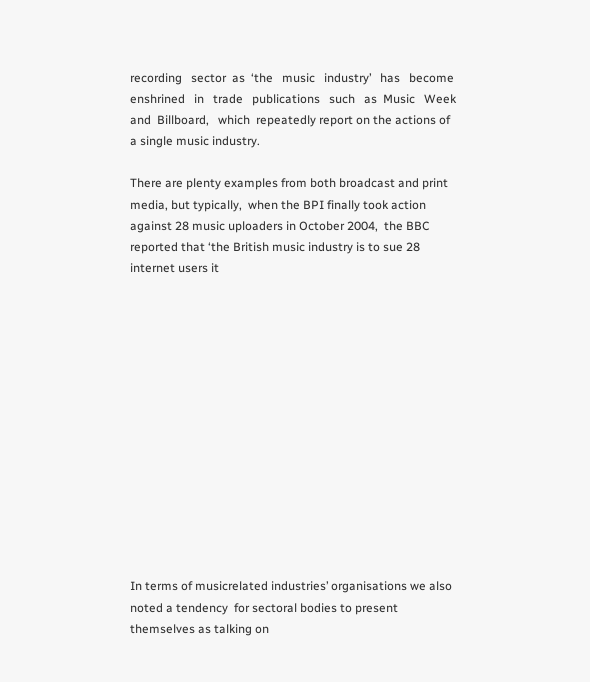recording   sector  as  ‘the   music   industry’   has   become  enshrined   in   trade   publications   such   as  Music   Week  and  Billboard,   which  repeatedly report on the actions of a single music industry.

There are plenty examples from both broadcast and print media, but typically,  when the BPI finally took action against 28 music uploaders in October 2004,  the BBC   reported that ‘the British music industry is to sue 28 internet users it














In terms of musicrelated industries’ organisations we also noted a tendency  for sectoral bodies to present themselves as talking on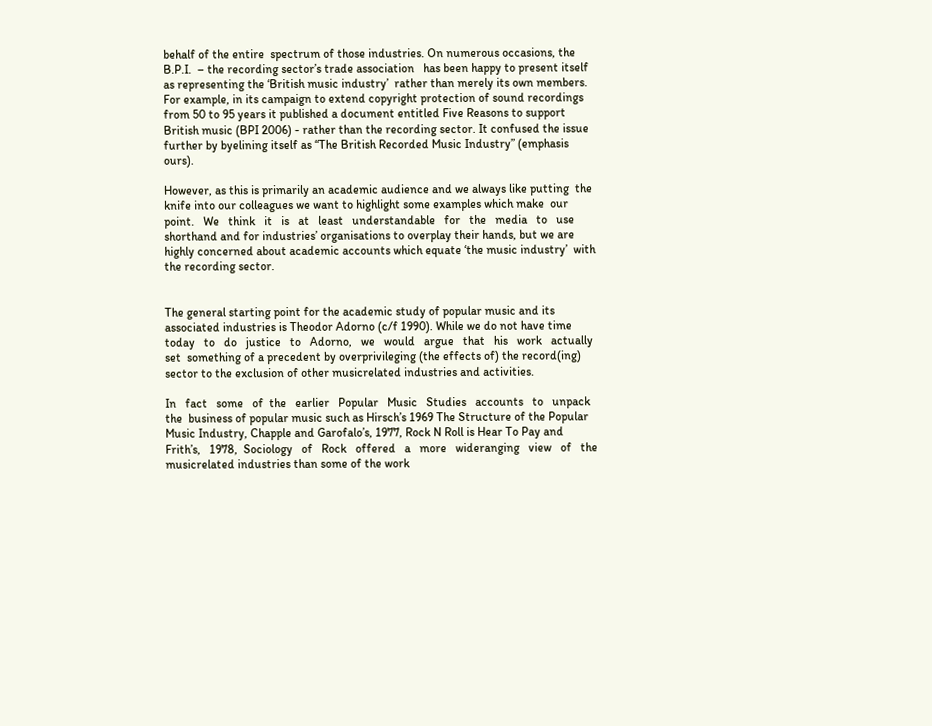behalf of the entire  spectrum of those industries. On numerous occasions, the B.P.I.  – the recording sector’s trade association   has been happy to present itself as representing the ‘British music industry’  rather than merely its own members. For example, in its campaign to extend copyright protection of sound recordings from 50 to 95 years it published a document entitled Five Reasons to support British music (BPI 2006) - rather than the recording sector. It confused the issue further by byelining itself as “The British Recorded Music Industry” (emphasis ours).

However, as this is primarily an academic audience and we always like putting  the knife into our colleagues we want to highlight some examples which make  our   point.   We   think   it   is   at   least   understandable   for   the   media   to   use  shorthand and for industries’ organisations to overplay their hands, but we are  highly concerned about academic accounts which equate ‘the music industry’  with the recording sector.


The general starting point for the academic study of popular music and its  associated industries is Theodor Adorno (c/f 1990). While we do not have time  today   to   do   justice   to   Adorno,   we   would   argue   that   his   work   actually   set  something of a precedent by overprivileging (the effects of) the record(ing)  sector to the exclusion of other musicrelated industries and activities.

In   fact   some   of  the   earlier   Popular   Music   Studies   accounts   to   unpack   the  business of popular music such as Hirsch’s 1969 The Structure of the Popular   Music Industry, Chapple and Garofalo’s, 1977, Rock N Roll is Hear To Pay and  Frith’s,   1978,  Sociology   of   Rock   offered   a   more   wideranging   view   of   the  musicrelated industries than some of the work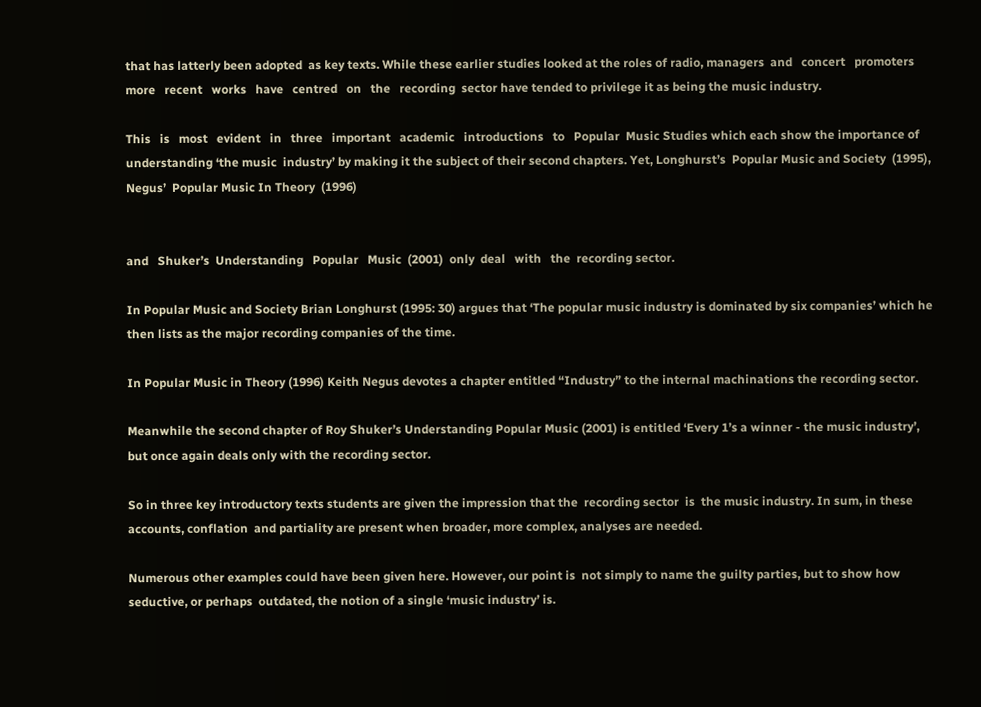that has latterly been adopted  as key texts. While these earlier studies looked at the roles of radio, managers  and   concert   promoters   more   recent   works   have   centred   on   the   recording  sector have tended to privilege it as being the music industry.

This   is   most   evident   in   three   important   academic   introductions   to   Popular  Music Studies which each show the importance of understanding ‘the music  industry’ by making it the subject of their second chapters. Yet, Longhurst’s  Popular Music and Society  (1995), Negus’  Popular Music In Theory  (1996)


and   Shuker’s  Understanding   Popular   Music  (2001)  only  deal   with   the  recording sector.

In Popular Music and Society Brian Longhurst (1995: 30) argues that ‘The popular music industry is dominated by six companies’ which he then lists as the major recording companies of the time.

In Popular Music in Theory (1996) Keith Negus devotes a chapter entitled “Industry” to the internal machinations the recording sector.

Meanwhile the second chapter of Roy Shuker’s Understanding Popular Music (2001) is entitled ‘Every 1’s a winner - the music industry’, but once again deals only with the recording sector.

So in three key introductory texts students are given the impression that the  recording sector  is  the music industry. In sum, in these accounts, conflation  and partiality are present when broader, more complex, analyses are needed.

Numerous other examples could have been given here. However, our point is  not simply to name the guilty parties, but to show how seductive, or perhaps  outdated, the notion of a single ‘music industry’ is.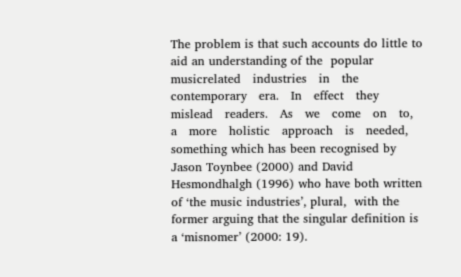The problem is that such accounts do little to aid an understanding of the  popular   musicrelated   industries   in   the   contemporary   era.   In   effect   they  mislead   readers.   As   we   come   on   to,   a   more   holistic   approach   is   needed,  something which has been recognised by Jason Toynbee (2000) and David  Hesmondhalgh (1996) who have both written of ‘the music industries’, plural,  with the former arguing that the singular definition is a ‘misnomer’ (2000: 19).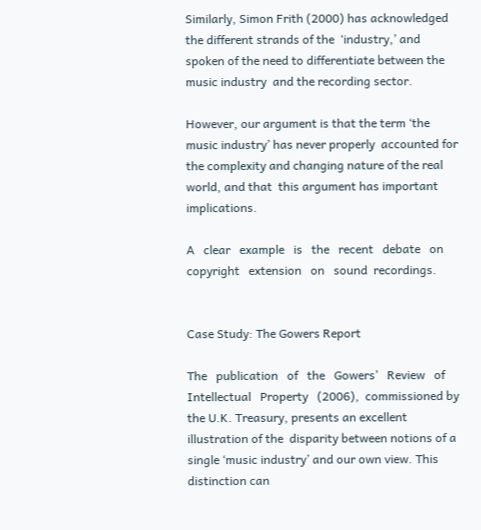Similarly, Simon Frith (2000) has acknowledged the different strands of the  ‘industry,’ and spoken of the need to differentiate between the music industry  and the recording sector.

However, our argument is that the term ‘the music industry’ has never properly  accounted for the complexity and changing nature of the real world, and that  this argument has important implications.

A   clear   example   is   the   recent   debate   on   copyright   extension   on   sound  recordings.


Case Study: The Gowers Report

The   publication   of   the   Gowers’   Review   of   Intellectual   Property   (2006),  commissioned by the U.K. Treasury, presents an excellent illustration of the  disparity between notions of a single ‘music industry’ and our own view. This  distinction can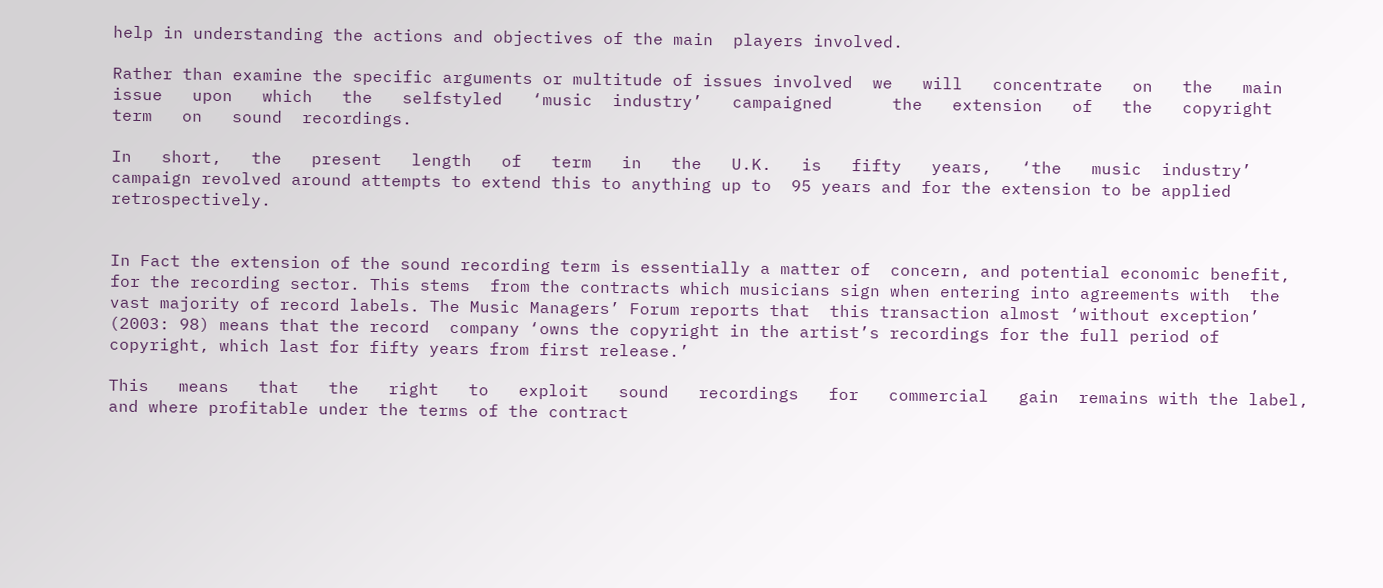help in understanding the actions and objectives of the main  players involved.

Rather than examine the specific arguments or multitude of issues involved  we   will   concentrate   on   the   main   issue   upon   which   the   selfstyled   ‘music  industry’   campaigned      the   extension   of   the   copyright   term   on   sound  recordings.

In   short,   the   present   length   of   term   in   the   U.K.   is   fifty   years,   ‘the   music  industry’ campaign revolved around attempts to extend this to anything up to  95 years and for the extension to be applied retrospectively.


In Fact the extension of the sound recording term is essentially a matter of  concern, and potential economic benefit, for the recording sector. This stems  from the contracts which musicians sign when entering into agreements with  the vast majority of record labels. The Music Managers’ Forum reports that  this transaction almost ‘without exception’ (2003: 98) means that the record  company ‘owns the copyright in the artist’s recordings for the full period of  copyright, which last for fifty years from first release.’

This   means   that   the   right   to   exploit   sound   recordings   for   commercial   gain  remains with the label, and where profitable under the terms of the contract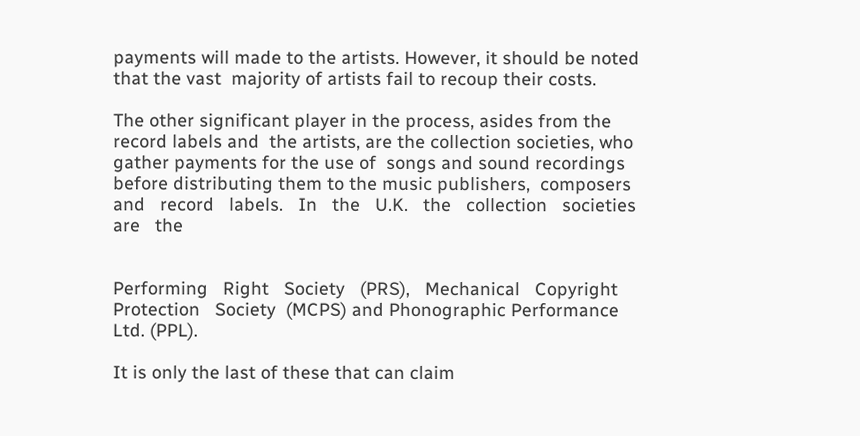payments will made to the artists. However, it should be noted that the vast  majority of artists fail to recoup their costs.

The other significant player in the process, asides from the record labels and  the artists, are the collection societies, who gather payments for the use of  songs and sound recordings before distributing them to the music publishers,  composers   and   record   labels.   In   the   U.K.   the   collection   societies   are   the


Performing   Right   Society   (PRS),   Mechanical   Copyright   Protection   Society  (MCPS) and Phonographic Performance Ltd. (PPL).

It is only the last of these that can claim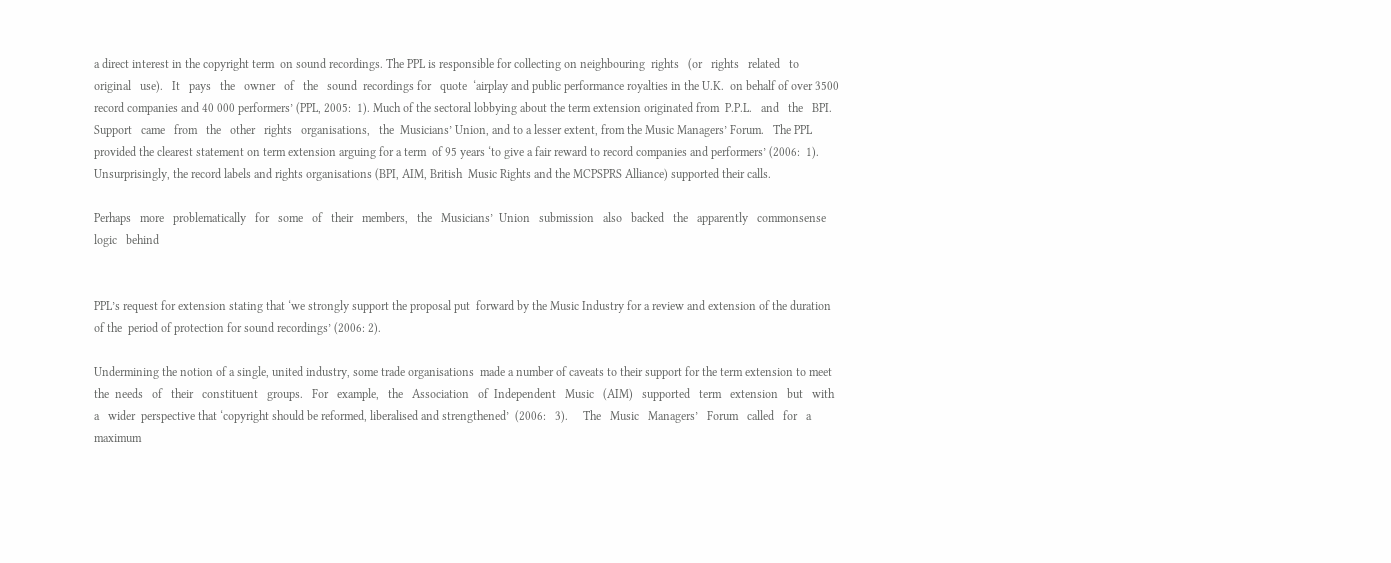a direct interest in the copyright term  on sound recordings. The PPL is responsible for collecting on neighbouring  rights   (or   rights   related   to   original   use).   It   pays   the   owner   of   the   sound  recordings for   quote  ‘airplay and public performance royalties in the U.K.  on behalf of over 3500 record companies and 40 000 performers’ (PPL, 2005:  1). Much of the sectoral lobbying about the term extension originated from  P.P.L.   and   the   BPI.   Support   came   from   the   other   rights   organisations,   the  Musicians’ Union, and to a lesser extent, from the Music Managers’ Forum.   The PPL provided the clearest statement on term extension arguing for a term  of 95 years ‘to give a fair reward to record companies and performers’ (2006:  1). Unsurprisingly, the record labels and rights organisations (BPI, AIM, British  Music Rights and the MCPSPRS Alliance) supported their calls.

Perhaps   more   problematically   for   some   of   their   members,   the   Musicians’  Union   submission   also   backed   the   apparently   commonsense   logic   behind


PPL’s request for extension stating that ‘we strongly support the proposal put  forward by the Music Industry for a review and extension of the duration of the  period of protection for sound recordings’ (2006: 2).

Undermining the notion of a single, united industry, some trade organisations  made a number of caveats to their support for the term extension to meet the  needs   of   their   constituent   groups.   For   example,   the   Association   of  Independent   Music   (AIM)   supported   term   extension   but   with   a   wider  perspective that ‘copyright should be reformed, liberalised and strengthened’  (2006:   3).     The   Music   Managers’   Forum   called   for   a   maximum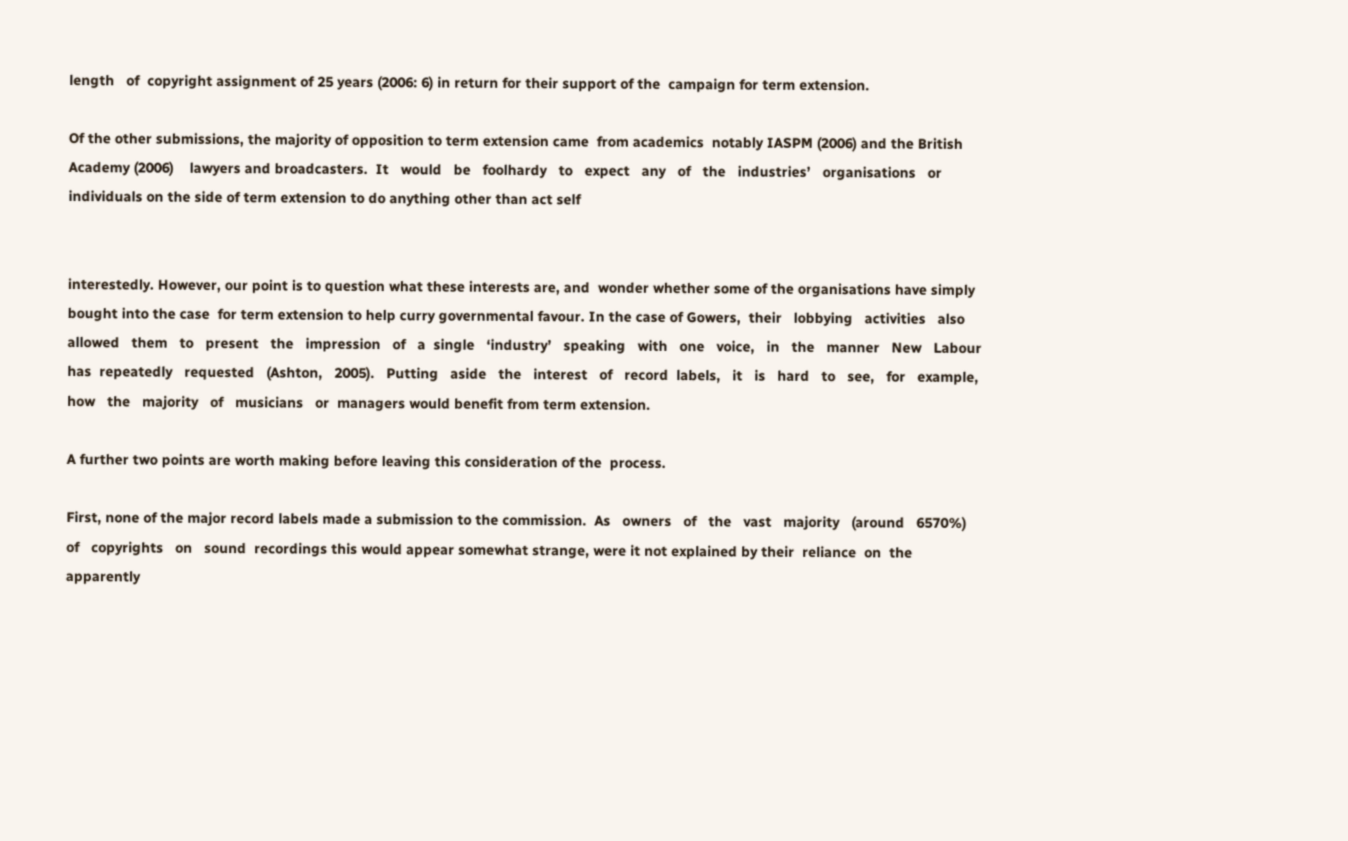length   of  copyright assignment of 25 years (2006: 6) in return for their support of the  campaign for term extension.

Of the other submissions, the majority of opposition to term extension came  from academics  notably IASPM (2006) and the British Academy (2006)    lawyers and broadcasters.  It   would   be   foolhardy   to   expect   any   of   the   industries’   organisations   or  individuals on the side of term extension to do anything other than act self


interestedly. However, our point is to question what these interests are, and  wonder whether some of the organisations have simply bought into the case  for term extension to help curry governmental favour. In the case of Gowers,  their   lobbying   activities   also   allowed   them   to   present   the   impression   of   a  single   ‘industry’   speaking   with   one   voice,   in   the   manner   New   Labour   has  repeatedly   requested   (Ashton,   2005).   Putting   aside   the   interest   of   record  labels,   it   is   hard   to   see,   for   example,   how   the   majority   of   musicians   or  managers would benefit from term extension.

A further two points are worth making before leaving this consideration of the  process.

First, none of the major record labels made a submission to the commission.  As   owners   of   the   vast   majority   (around   6570%)   of   copyrights   on   sound  recordings this would appear somewhat strange, were it not explained by their  reliance  on  the  apparently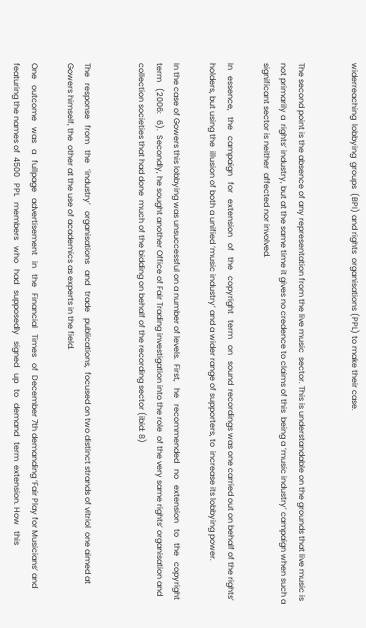widerreaching  lobbying  groups  (BPI) and rights  organisations (PPL) to make their case.


The second point is the absence of any representation from the live music  sector. This is understandable on the grounds that live music is not primarily a  rights’ industry, but at the same time it gives no credence to claims of this  being a ‘music industry’ campaign when such a significant sector is neither  affected nor involved.

In   essence,   the   campaign   for   extension   of   the   copyright   term   on   sound  recordings was one carried out on behalf of the rights’ holders, but using the  illusion of both a unified ‘music industry’ and a wider range of supporters, to  increase its lobbying power.

In the case of Gowers this lobbying was unsuccessful on a number of levels.  First,   he   recommended   no   extension   to   the   copyright   term   (2006:   6).  Secondly, he sought another Office of Fair Trading investigation into the role  of the very same rights’ organisation and collection societies that had done  much of the bidding on behalf of the recording sector (ibid: 8)


The   response   from   the   ‘industry’   organisations   and   trade   publications,  focused on two distinct strands of vitriol  one aimed at Gowers himself, the  other at the use of academics as experts in the field.

One   outcome   was   a   fullpage   advertisement   in   the   Financial   Times   of  December 7th demanding ‘Fair Play for Musicians’ and featuring the names of  4500   PPL   members   who   had   supposedly   signed   up   to   demand   term  extension. How   this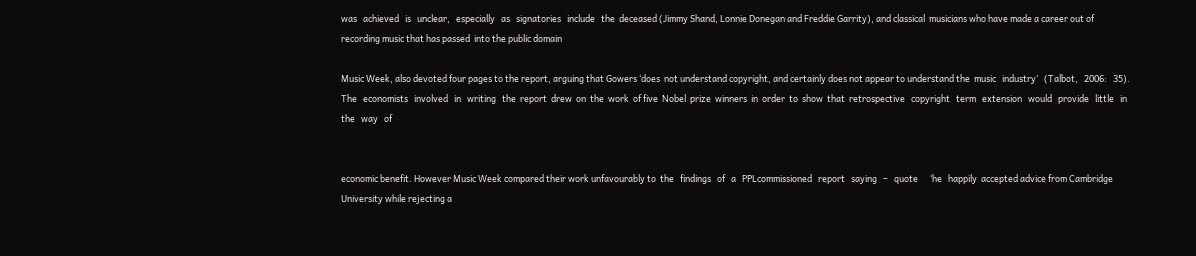was   achieved   is   unclear,   especially   as   signatories   include   the  deceased (Jimmy Shand, Lonnie Donegan and Freddie Garrity), and classical  musicians who have made a career out of recording music that has passed  into the public domain

Music Week, also devoted four pages to the report, arguing that Gowers ‘does  not understand copyright, and certainly does not appear to understand the  music   industry’   (Talbot,   2006:   35).   The   economists   involved   in   writing   the  report  drew  on  the  work  of five  Nobel  prize  winners  in  order  to  show  that  retrospective   copyright   term   extension   would   provide   little   in   the   way   of


economic benefit. However Music Week compared their work unfavourably to  the   findings   of   a   PPLcommissioned   report   saying   –   quote      ‘he   happily  accepted advice from Cambridge University while rejecting a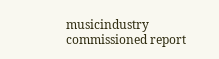musicindustry  commissioned report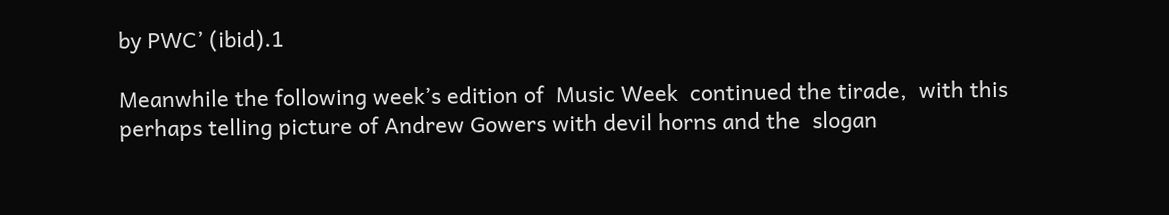by PWC’ (ibid).1

Meanwhile the following week’s edition of  Music Week  continued the tirade,  with this perhaps telling picture of Andrew Gowers with devil horns and the  slogan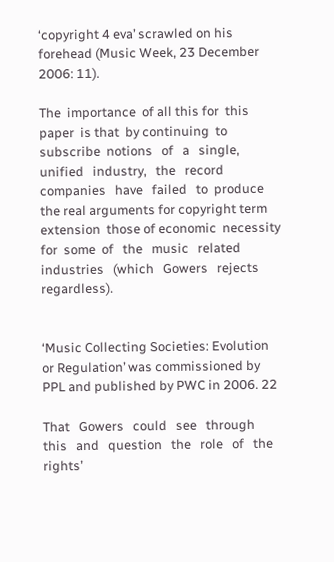‘copyright 4 eva’ scrawled on his forehead (Music Week, 23 December  2006: 11).

The  importance  of all this for  this paper  is that  by continuing  to subscribe  notions   of   a   single,   unified   industry,   the   record   companies   have   failed   to  produce the real arguments for copyright term extension  those of economic  necessity   for  some  of   the   music   related   industries   (which   Gowers   rejects  regardless).


‘Music Collecting Societies: Evolution or Regulation’ was commissioned by PPL and published by PWC in 2006. 22

That   Gowers   could   see   through   this   and   question   the   role   of   the   rights’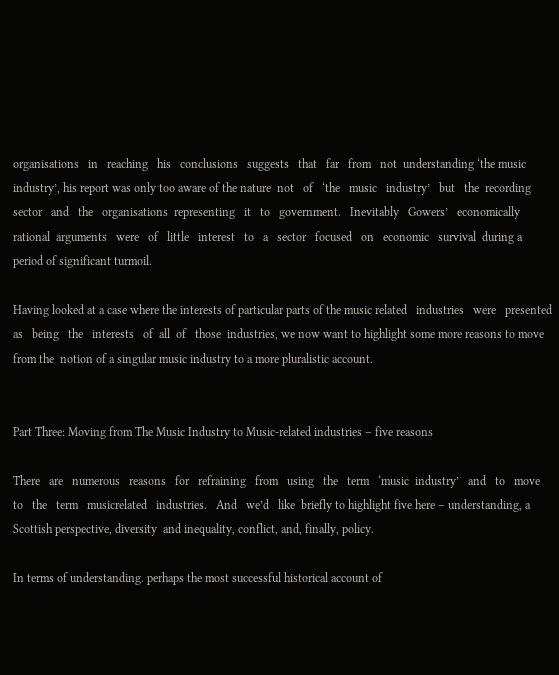organisations   in   reaching   his   conclusions   suggests   that   far   from   not  understanding ‘the music industry’, his report was only too aware of the nature  not   of   ‘the   music   industry’   but   the  recording  sector   and   the   organisations  representing   it   to   government.   Inevitably   Gowers’   economically   rational  arguments   were   of   little   interest   to   a   sector   focused   on   economic   survival  during a period of significant turmoil.

Having looked at a case where the interests of particular parts of the music related   industries   were   presented   as   being   the   interests   of  all  of   those  industries, we now want to highlight some more reasons to move from the  notion of a singular music industry to a more pluralistic account.


Part Three: Moving from The Music Industry to Music-related industries – five reasons

There   are   numerous   reasons   for   refraining   from   using   the   term   ‘music  industry’   and   to   move   to   the   term   musicrelated   industries.   And   we’d   like  briefly to highlight five here – understanding, a Scottish perspective, diversity  and inequality, conflict, and, finally, policy.

In terms of understanding. perhaps the most successful historical account of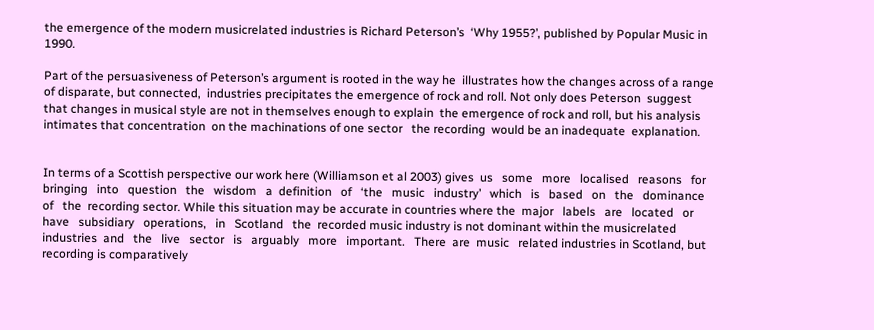the emergence of the modern musicrelated industries is Richard Peterson’s  ‘Why 1955?’, published by Popular Music in 1990.

Part of the persuasiveness of Peterson’s argument is rooted in the way he  illustrates how the changes across of a range of disparate, but connected,  industries precipitates the emergence of rock and roll. Not only does Peterson  suggest that changes in musical style are not in themselves enough to explain  the emergence of rock and roll, but his analysis intimates that concentration  on the machinations of one sector   the recording  would be an inadequate  explanation.


In terms of a Scottish perspective our work here (Williamson et al 2003) gives  us   some   more   localised   reasons   for   bringing   into   question   the   wisdom   a  definition   of   ‘the   music   industry’   which   is   based   on   the   dominance   of   the  recording sector. While this situation may be accurate in countries where the  major   labels   are   located   or   have   subsidiary   operations,   in   Scotland   the  recorded music industry is not dominant within the musicrelated industries  and   the   live   sector   is   arguably   more   important.   There  are  music   related industries in Scotland, but recording is comparatively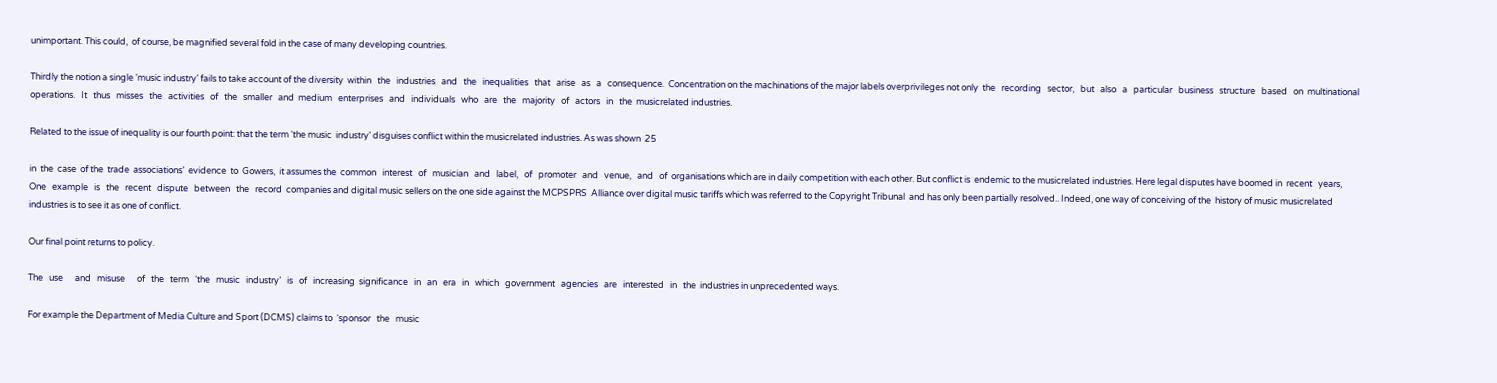unimportant. This could,  of course, be magnified several fold in the case of many developing countries.

Thirdly the notion a single ‘music industry’ fails to take account of the diversity  within   the   industries   and   the   inequalities   that   arise   as   a   consequence.  Concentration on the machinations of the major labels overprivileges not only  the   recording   sector,   but   also   a   particular   business   structure   based   on  multinational   operations.   It   thus   misses   the   activities   of   the   smaller   and  medium   enterprises   and   individuals   who   are   the   majority   of   actors   in   the  musicrelated industries.

Related to the issue of inequality is our fourth point: that the term ‘the music  industry’ disguises conflict within the musicrelated industries. As was shown  25

in  the  case  of the  trade  associations’  evidence  to  Gowers,  it assumes the  common   interest   of   musician   and   label,   of   promoter   and   venue,   and   of  organisations which are in daily competition with each other. But conflict is  endemic to the musicrelated industries. Here legal disputes have boomed in  recent   years,   One   example   is   the   recent   dispute   between   the   record  companies and digital music sellers on the one side against the MCPSPRS  Alliance over digital music tariffs which was referred to the Copyright Tribunal  and has only been partially resolved.. Indeed, one way of conceiving of the  history of music musicrelated industries is to see it as one of conflict.

Our final point returns to policy.

The   use      and   misuse      of   the   term   ‘the   music   industry’   is   of   increasing  significance   in   an   era   in   which   government   agencies   are   interested   in   the  industries in unprecedented ways.

For example the Department of Media Culture and Sport (DCMS) claims to  ‘sponsor   the   music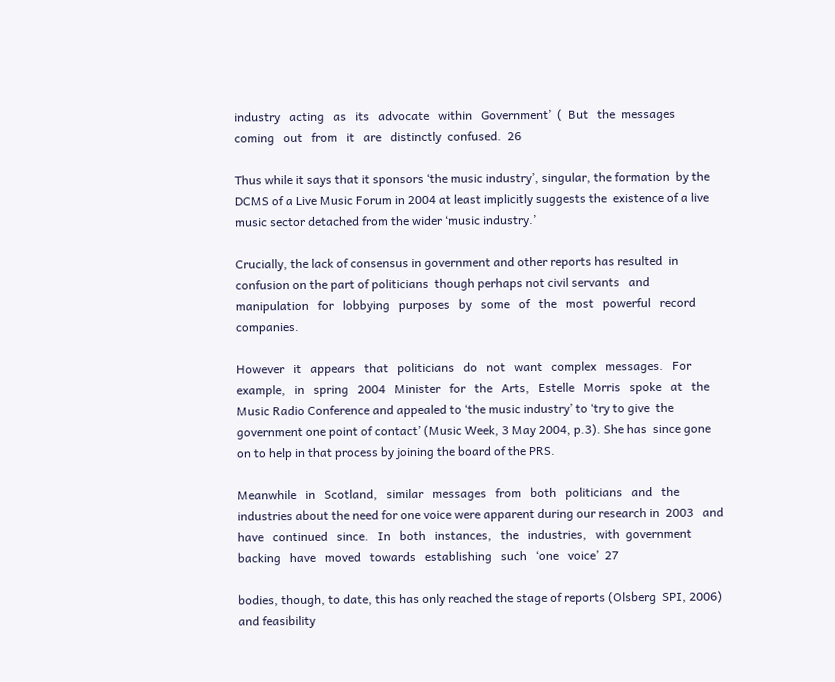industry   acting   as   its   advocate   within   Government’  (  But   the  messages   coming   out   from   it   are   distinctly  confused.  26

Thus while it says that it sponsors ‘the music industry’, singular, the formation  by the DCMS of a Live Music Forum in 2004 at least implicitly suggests the  existence of a live music sector detached from the wider ‘music industry.’

Crucially, the lack of consensus in government and other reports has resulted  in confusion on the part of politicians  though perhaps not civil servants   and  manipulation   for   lobbying   purposes   by   some   of   the   most   powerful   record  companies.

However   it   appears   that   politicians   do   not   want   complex   messages.   For  example,   in   spring   2004   Minister   for   the   Arts,   Estelle   Morris   spoke   at   the  Music Radio Conference and appealed to ‘the music industry’ to ‘try to give  the government one point of contact’ (Music Week, 3 May 2004, p.3). She has  since gone on to help in that process by joining the board of the PRS.

Meanwhile   in   Scotland,   similar   messages   from   both   politicians   and   the  industries about the need for one voice were apparent during our research in  2003   and   have   continued   since.   In   both   instances,   the   industries,   with  government   backing   have   moved   towards   establishing   such   ‘one   voice’  27

bodies, though, to date, this has only reached the stage of reports (Olsberg  SPI, 2006) and feasibility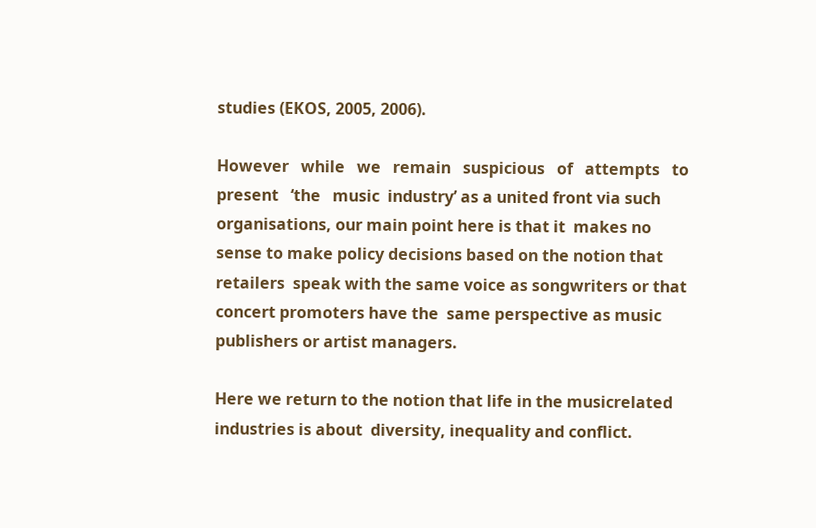studies (EKOS, 2005, 2006).

However   while   we   remain   suspicious   of   attempts   to   present   ‘the   music  industry’ as a united front via such organisations, our main point here is that it  makes no sense to make policy decisions based on the notion that retailers  speak with the same voice as songwriters or that concert promoters have the  same perspective as music publishers or artist managers.

Here we return to the notion that life in the musicrelated industries is about  diversity, inequality and conflict.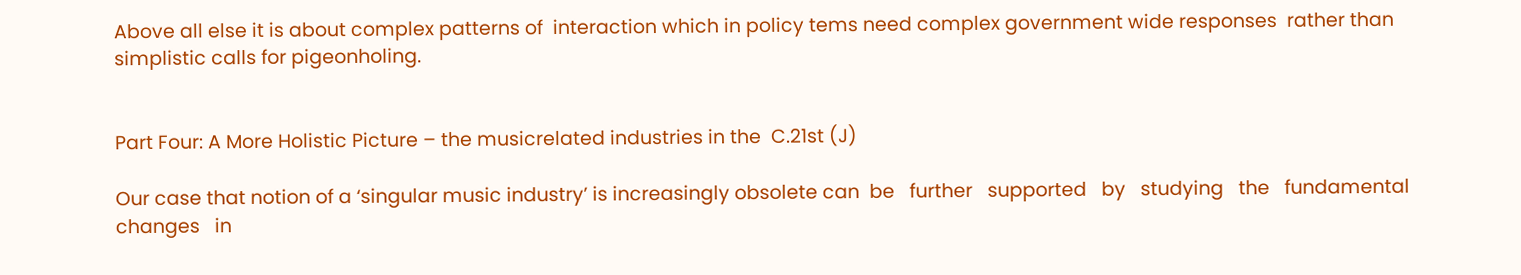Above all else it is about complex patterns of  interaction which in policy tems need complex government wide responses  rather than simplistic calls for pigeonholing.


Part Four: A More Holistic Picture – the musicrelated industries in the  C.21st (J)

Our case that notion of a ‘singular music industry’ is increasingly obsolete can  be   further   supported   by   studying   the   fundamental   changes   in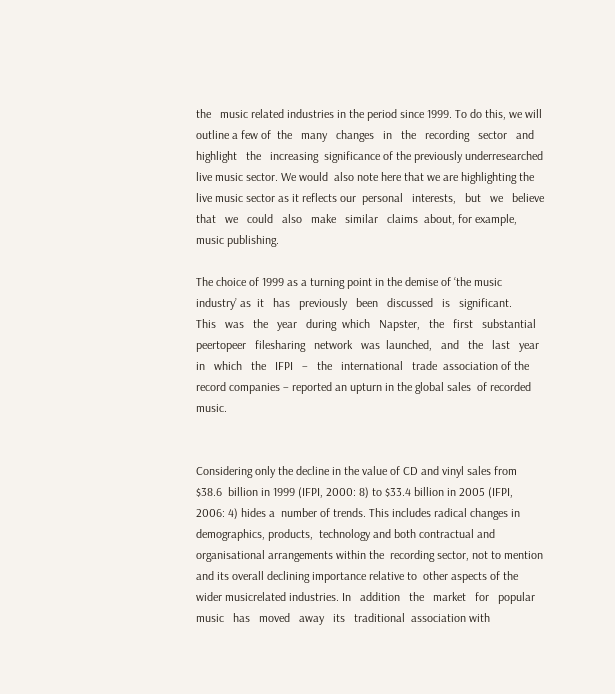the   music related industries in the period since 1999. To do this, we will outline a few of  the   many   changes   in   the   recording   sector   and   highlight   the   increasing  significance of the previously underresearched live music sector. We would  also note here that we are highlighting the live music sector as it reflects our  personal   interests,   but   we   believe   that   we   could   also   make   similar   claims  about, for example, music publishing.

The choice of 1999 as a turning point in the demise of ‘the music industry’ as  it   has   previously   been   discussed   is   significant.     This   was   the   year   during  which   Napster,   the   first   substantial   peertopeer   filesharing   network   was  launched,   and   the   last   year   in   which   the   IFPI   –   the   international   trade  association of the record companies – reported an upturn in the global sales  of recorded music.


Considering only the decline in the value of CD and vinyl sales from $38.6  billion in 1999 (IFPI, 2000: 8) to $33.4 billion in 2005 (IFPI, 2006: 4) hides a  number of trends. This includes radical changes in demographics, products,  technology and both contractual and organisational arrangements within the  recording sector, not to mention and its overall declining importance relative to  other aspects of the wider musicrelated industries. In   addition   the   market   for   popular   music   has   moved   away   its   traditional  association with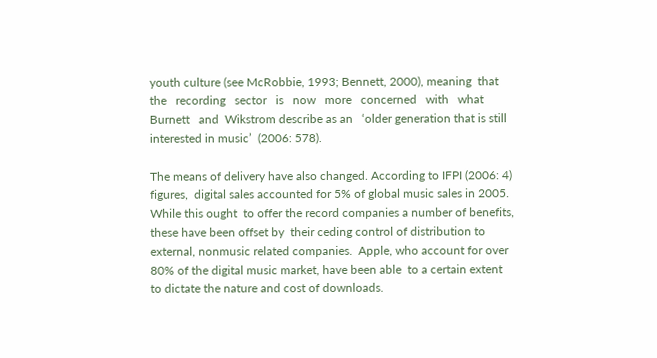youth culture (see McRobbie, 1993; Bennett, 2000), meaning  that   the   recording   sector   is   now   more   concerned   with   what   Burnett   and  Wikstrom describe as an   ‘older generation that is still interested in music’  (2006: 578).

The means of delivery have also changed. According to IFPI (2006: 4) figures,  digital sales accounted for 5% of global music sales in 2005. While this ought  to offer the record companies a number of benefits, these have been offset by  their ceding control of distribution to external, nonmusic related companies.  Apple, who account for over 80% of the digital music market, have been able  to a certain extent to dictate the nature and cost of downloads.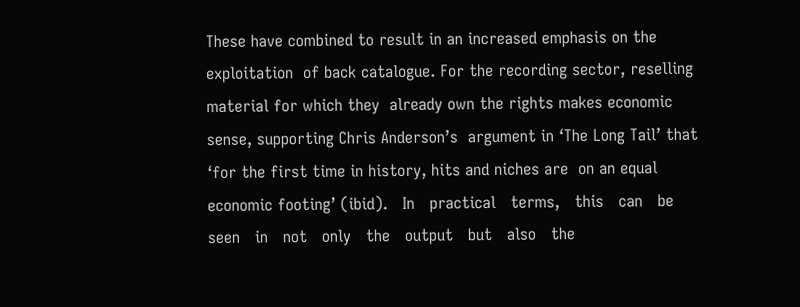These have combined to result in an increased emphasis on the exploitation  of back catalogue. For the recording sector, reselling material for which they  already own the rights makes economic sense, supporting Chris Anderson’s  argument in ‘The Long Tail’ that ‘for the first time in history, hits and niches are  on an equal economic footing’ (ibid).   In   practical   terms,   this   can   be   seen   in   not   only   the   output   but   also   the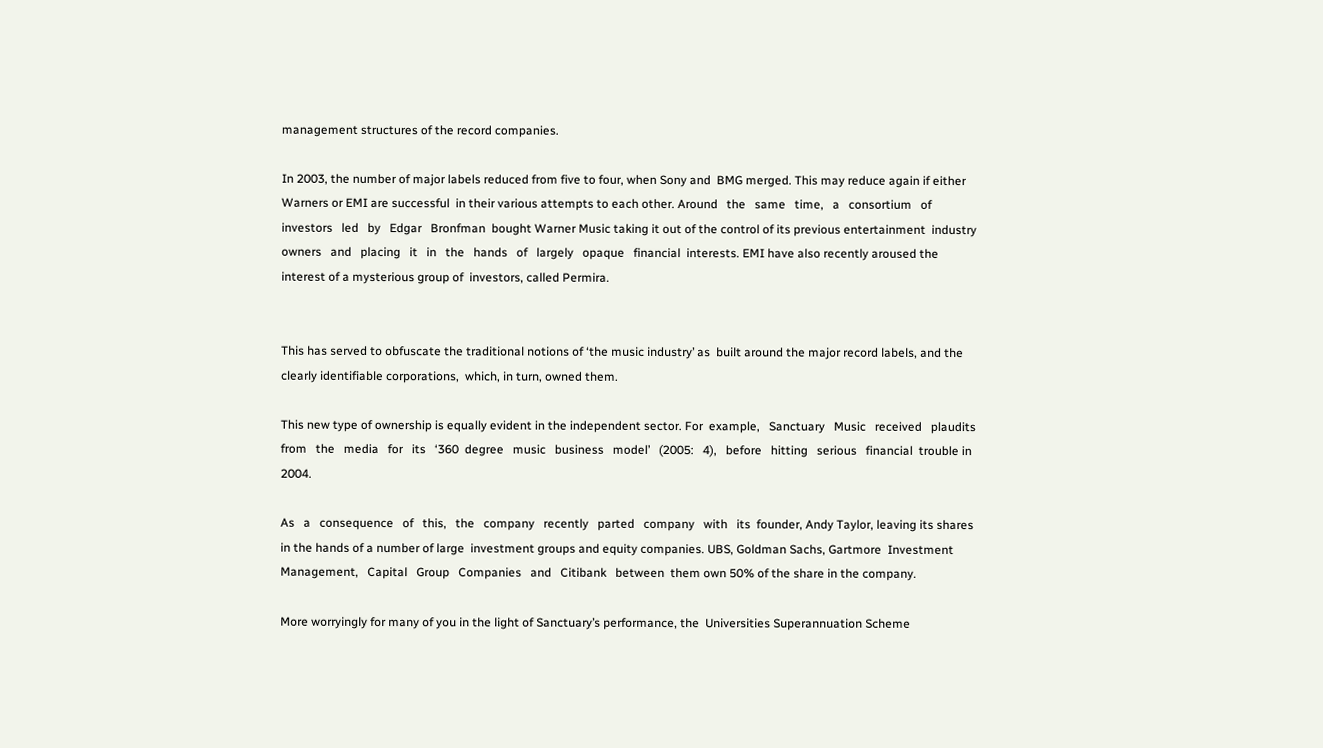management structures of the record companies.

In 2003, the number of major labels reduced from five to four, when Sony and  BMG merged. This may reduce again if either Warners or EMI are successful  in their various attempts to each other. Around   the   same   time,   a   consortium   of   investors   led   by   Edgar   Bronfman  bought Warner Music taking it out of the control of its previous entertainment  industry   owners   and   placing   it   in   the   hands   of   largely   opaque   financial  interests. EMI have also recently aroused the interest of a mysterious group of  investors, called Permira.


This has served to obfuscate the traditional notions of ‘the music industry’ as  built around the major record labels, and the clearly identifiable corporations,  which, in turn, owned them.

This new type of ownership is equally evident in the independent sector. For  example,   Sanctuary   Music   received   plaudits   from   the   media   for   its   ‘360  degree   music   business   model’   (2005:   4),   before   hitting   serious   financial  trouble in 2004.

As   a   consequence   of   this,   the   company   recently   parted   company   with   its  founder, Andy Taylor, leaving its shares in the hands of a number of large  investment groups and equity companies. UBS, Goldman Sachs, Gartmore  Investment   Management,   Capital   Group   Companies   and   Citibank   between  them own 50% of the share in the company.

More worryingly for many of you in the light of Sanctuary’s performance, the  Universities Superannuation Scheme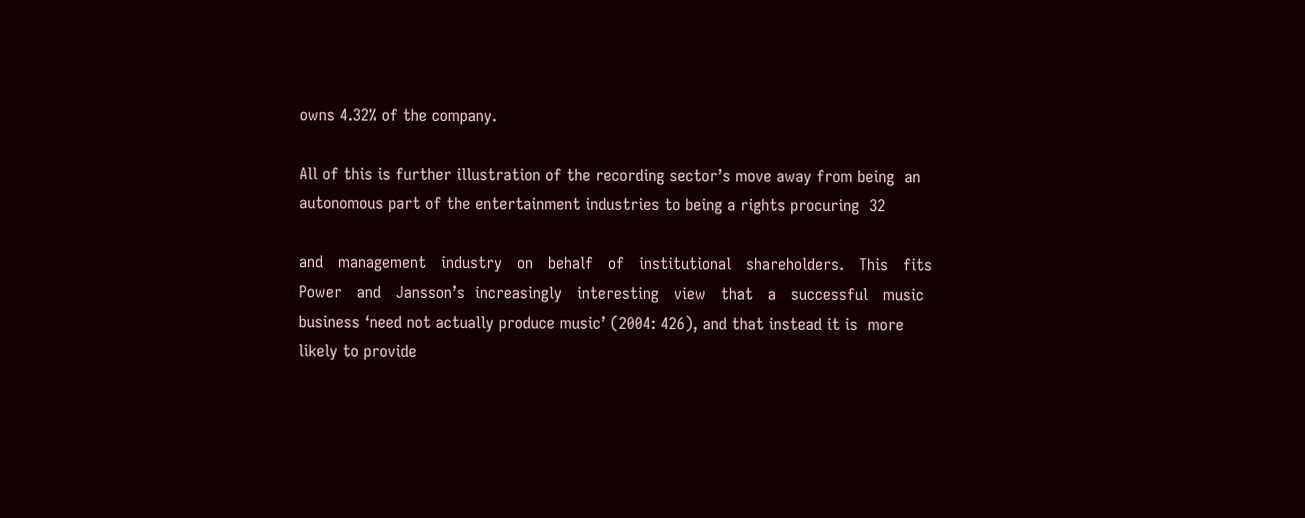owns 4.32% of the company.

All of this is further illustration of the recording sector’s move away from being  an autonomous part of the entertainment industries to being a rights procuring  32

and   management   industry   on   behalf   of   institutional   shareholders.   This   fits  Power   and   Jansson’s  increasingly   interesting   view   that   a   successful   music  business ‘need not actually produce music’ (2004: 426), and that instead it is  more likely to provide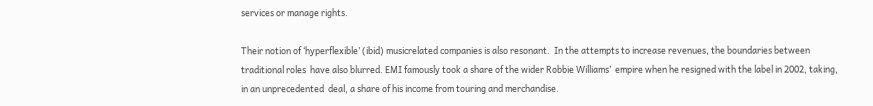services or manage rights.

Their notion of ‘hyperflexible’ (ibid) musicrelated companies is also resonant.  In the attempts to increase revenues, the boundaries between traditional roles  have also blurred. EMI famously took a share of the wider Robbie Williams’  empire when he resigned with the label in 2002, taking, in an unprecedented  deal, a share of his income from touring and merchandise.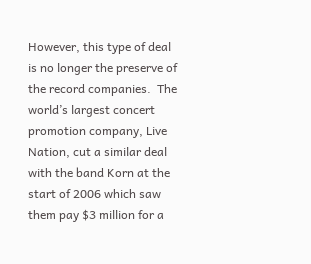However, this type of deal is no longer the preserve of the record companies.  The world’s largest concert promotion company, Live Nation, cut a similar deal  with the band Korn at the start of 2006 which saw them pay $3 million for a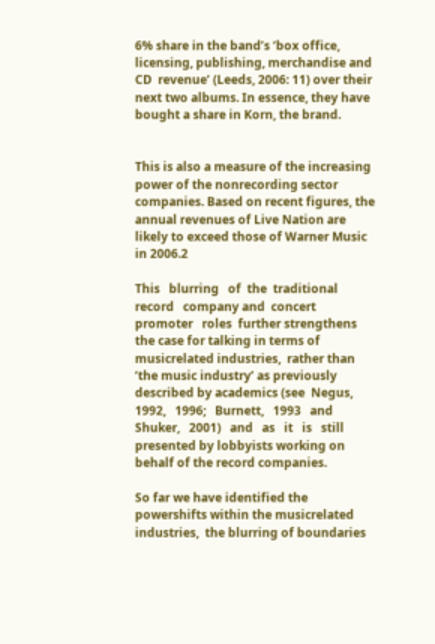6% share in the band’s ‘box office, licensing, publishing, merchandise and CD  revenue’ (Leeds, 2006: 11) over their next two albums. In essence, they have  bought a share in Korn, the brand.


This is also a measure of the increasing power of the nonrecording sector  companies. Based on recent figures, the annual revenues of Live Nation are  likely to exceed those of Warner Music in 2006.2

This   blurring   of  the  traditional   record   company and  concert  promoter   roles  further strengthens the case for talking in terms of musicrelated industries,  rather than ‘the music industry’ as previously described by academics (see  Negus,   1992,   1996;   Burnett,   1993   and   Shuker,   2001)   and   as   it   is   still  presented by lobbyists working on behalf of the record companies.

So far we have identified the powershifts within the musicrelated industries,  the blurring of boundaries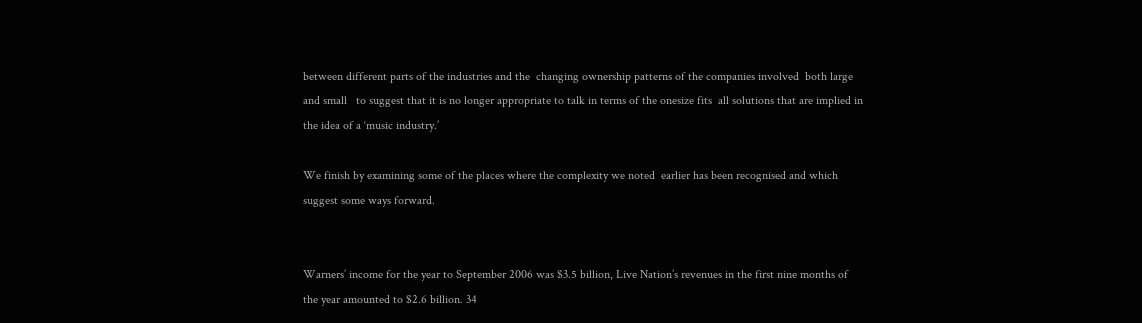between different parts of the industries and the  changing ownership patterns of the companies involved  both large and small   to suggest that it is no longer appropriate to talk in terms of the onesize fits  all solutions that are implied in the idea of a ‘music industry.’

We finish by examining some of the places where the complexity we noted  earlier has been recognised and which suggest some ways forward.


Warners’ income for the year to September 2006 was $3.5 billion, Live Nation’s revenues in the first nine months of the year amounted to $2.6 billion. 34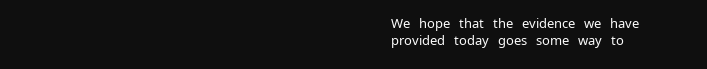We   hope   that   the   evidence   we   have   provided   today   goes   some   way   to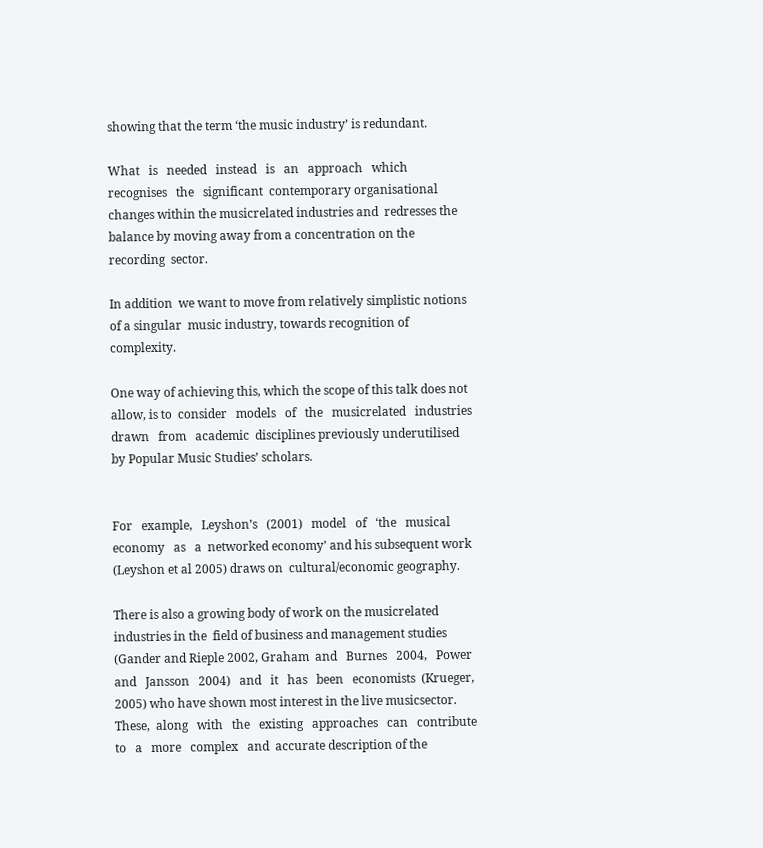showing that the term ‘the music industry’ is redundant.

What   is   needed   instead   is   an   approach   which   recognises   the   significant  contemporary organisational changes within the musicrelated industries and  redresses the balance by moving away from a concentration on the recording  sector.

In addition  we want to move from relatively simplistic notions of a singular  music industry, towards recognition of complexity.

One way of achieving this, which the scope of this talk does not allow, is to  consider   models   of   the   musicrelated   industries   drawn   from   academic  disciplines previously underutilised by Popular Music Studies’ scholars.


For   example,   Leyshon’s   (2001)   model   of   ‘the   musical   economy   as   a  networked economy’ and his subsequent work (Leyshon et al 2005) draws on  cultural/economic geography.

There is also a growing body of work on the musicrelated industries in the  field of business and management studies (Gander and Rieple 2002, Graham  and   Burnes   2004,   Power   and   Jansson   2004)   and   it   has   been   economists  (Krueger, 2005) who have shown most interest in the live musicsector. These,  along   with   the   existing   approaches   can   contribute   to   a   more   complex   and  accurate description of the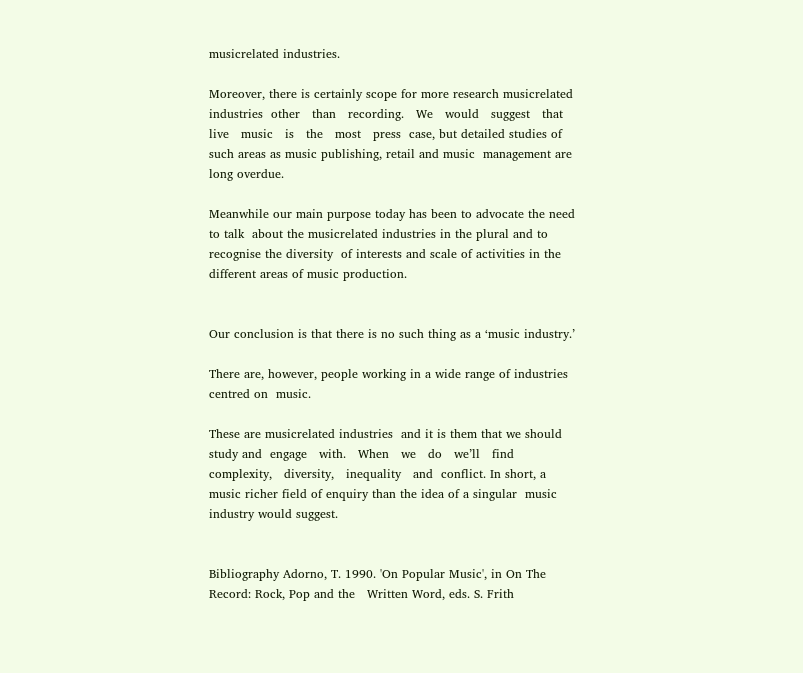musicrelated industries.

Moreover, there is certainly scope for more research musicrelated industries  other   than   recording.   We   would   suggest   that   live   music   is   the   most   press  case, but detailed studies of such areas as music publishing, retail and music  management are long overdue.

Meanwhile our main purpose today has been to advocate the need to talk  about the musicrelated industries in the plural and to recognise the diversity  of interests and scale of activities in the different areas of music production.


Our conclusion is that there is no such thing as a ‘music industry.’

There are, however, people working in a wide range of industries centred on  music.

These are musicrelated industries  and it is them that we should study and  engage   with.   When   we   do   we’ll   find   complexity,   diversity,   inequality   and  conflict. In short, a music richer field of enquiry than the idea of a singular  music industry would suggest.


Bibliography Adorno, T. 1990. 'On Popular Music', in On The Record: Rock, Pop and the   Written Word, eds. S. Frith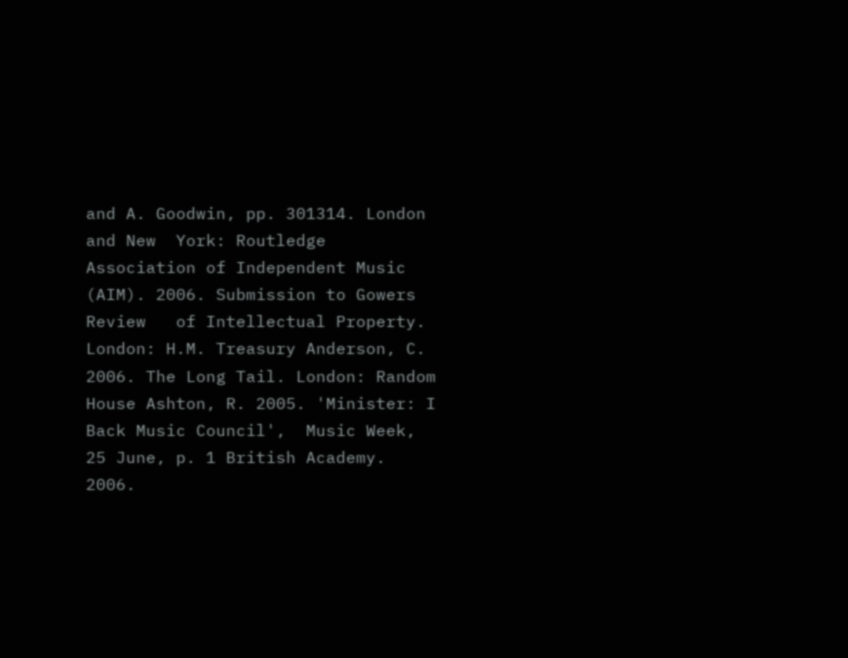and A. Goodwin, pp. 301314. London and New  York: Routledge Association of Independent Music (AIM). 2006. Submission to Gowers Review   of Intellectual Property. London: H.M. Treasury Anderson, C. 2006. The Long Tail. London: Random House Ashton, R. 2005. 'Minister: I Back Music Council',  Music Week, 25 June, p. 1 British Academy. 2006.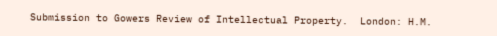Submission to Gowers Review of Intellectual Property.  London: H.M.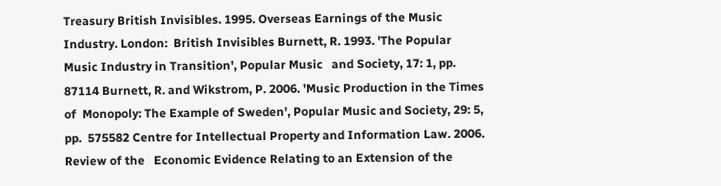Treasury British Invisibles. 1995. Overseas Earnings of the Music  Industry. London:  British Invisibles Burnett, R. 1993. 'The Popular Music Industry in Transition', Popular Music   and Society, 17: 1, pp. 87114 Burnett, R. and Wikstrom, P. 2006. 'Music Production in the Times of  Monopoly: The Example of Sweden', Popular Music and Society, 29: 5, pp.  575582 Centre for Intellectual Property and Information Law. 2006. Review of the   Economic Evidence Relating to an Extension of the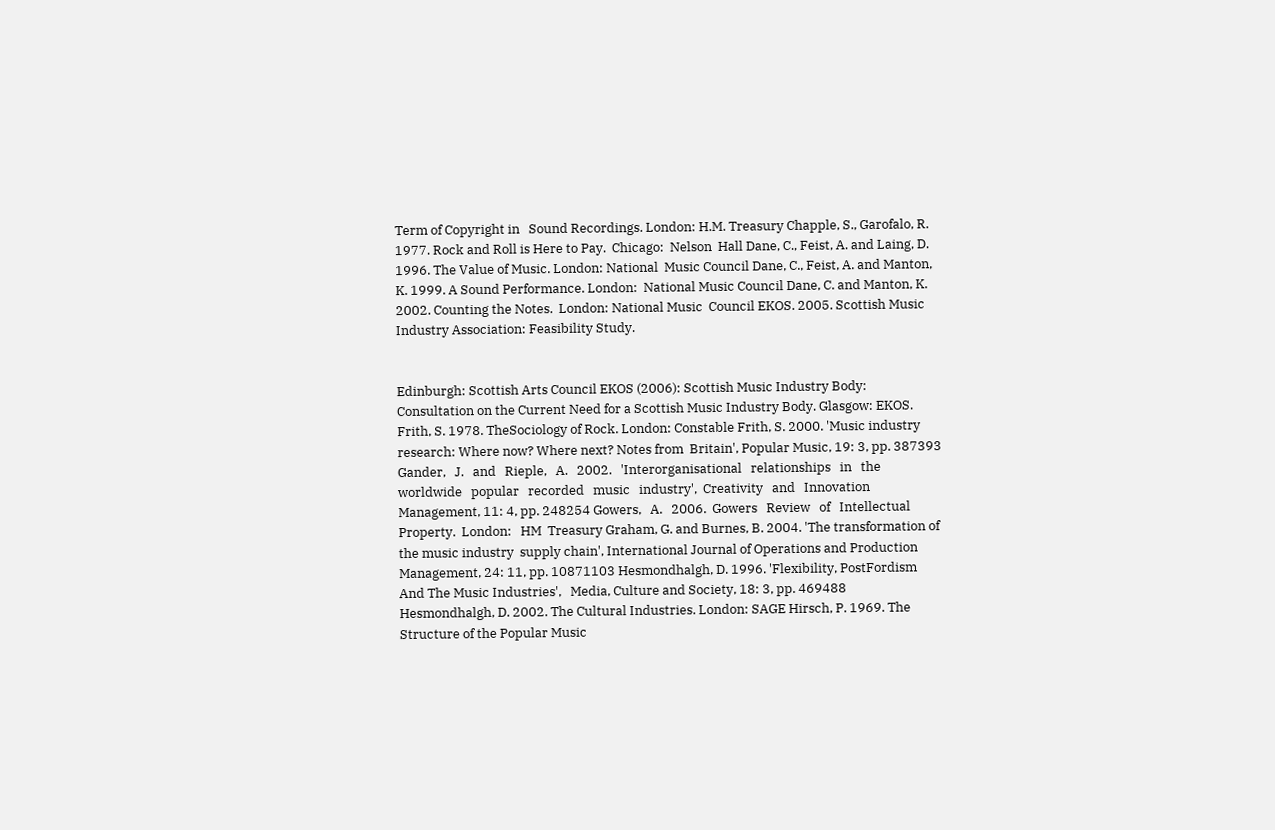Term of Copyright in   Sound Recordings. London: H.M. Treasury Chapple, S., Garofalo, R. 1977. Rock and Roll is Here to Pay.  Chicago:  Nelson  Hall Dane, C., Feist, A. and Laing, D. 1996. The Value of Music. London: National  Music Council Dane, C., Feist, A. and Manton, K. 1999. A Sound Performance. London:  National Music Council Dane, C. and Manton, K. 2002. Counting the Notes.  London: National Music  Council EKOS. 2005. Scottish Music Industry Association: Feasibility Study.


Edinburgh: Scottish Arts Council EKOS (2006): Scottish Music Industry Body: Consultation on the Current Need for a Scottish Music Industry Body. Glasgow: EKOS. Frith, S. 1978. TheSociology of Rock. London: Constable Frith, S. 2000. 'Music industry research: Where now? Where next? Notes from  Britain', Popular Music, 19: 3, pp. 387393 Gander,   J.   and   Rieple,   A.   2002.   'Interorganisational   relationships   in   the  worldwide   popular   recorded   music   industry',  Creativity   and   Innovation   Management, 11: 4, pp. 248254 Gowers,   A.   2006.  Gowers   Review   of   Intellectual   Property.  London:   HM  Treasury Graham, G. and Burnes, B. 2004. 'The transformation of the music industry  supply chain', International Journal of Operations and Production   Management, 24: 11, pp. 10871103 Hesmondhalgh, D. 1996. 'Flexibility, PostFordism And The Music Industries',   Media, Culture and Society, 18: 3, pp. 469488 Hesmondhalgh, D. 2002. The Cultural Industries. London: SAGE Hirsch, P. 1969. The Structure of the Popular Music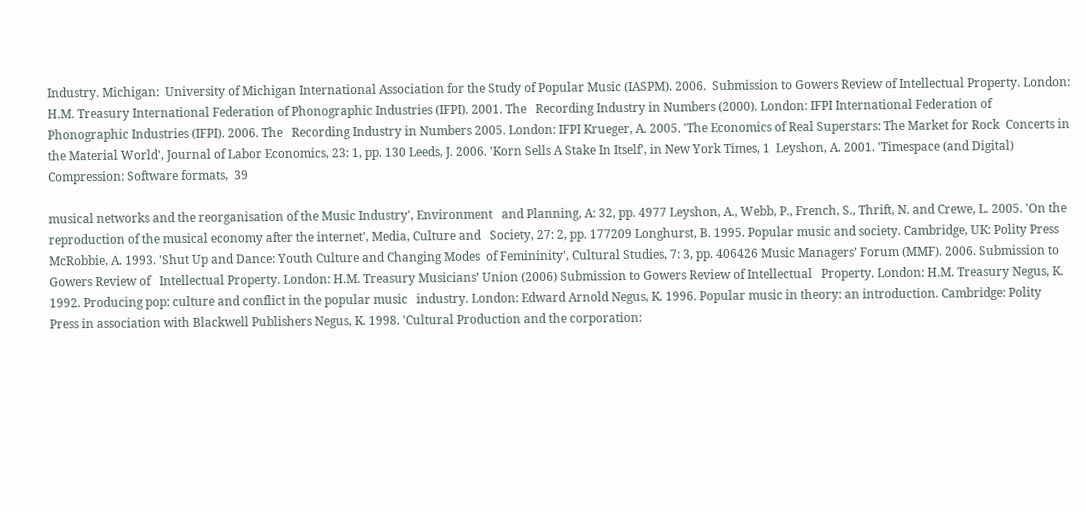Industry. Michigan:  University of Michigan International Association for the Study of Popular Music (IASPM). 2006.  Submission to Gowers Review of Intellectual Property. London: H.M. Treasury International Federation of Phonographic Industries (IFPI). 2001. The   Recording Industry in Numbers (2000). London: IFPI International Federation of Phonographic Industries (IFPI). 2006. The   Recording Industry in Numbers 2005. London: IFPI Krueger, A. 2005. 'The Economics of Real Superstars: The Market for Rock  Concerts in the Material World', Journal of Labor Economics, 23: 1, pp. 130 Leeds, J. 2006. 'Korn Sells A Stake In Itself', in New York Times, 1  Leyshon, A. 2001. 'Timespace (and Digital) Compression: Software formats,  39

musical networks and the reorganisation of the Music Industry', Environment   and Planning, A: 32, pp. 4977 Leyshon, A., Webb, P., French, S., Thrift, N. and Crewe, L. 2005. 'On the  reproduction of the musical economy after the internet', Media, Culture and   Society, 27: 2, pp. 177209 Longhurst, B. 1995. Popular music and society. Cambridge, UK: Polity Press McRobbie, A. 1993. 'Shut Up and Dance: Youth Culture and Changing Modes  of Femininity', Cultural Studies, 7: 3, pp. 406426 Music Managers’ Forum (MMF). 2006. Submission to Gowers Review of   Intellectual Property. London: H.M. Treasury Musicians’ Union (2006) Submission to Gowers Review of Intellectual   Property. London: H.M. Treasury Negus, K. 1992. Producing pop: culture and conflict in the popular music   industry. London: Edward Arnold Negus, K. 1996. Popular music in theory: an introduction. Cambridge: Polity  Press in association with Blackwell Publishers Negus, K. 1998. 'Cultural Production and the corporation: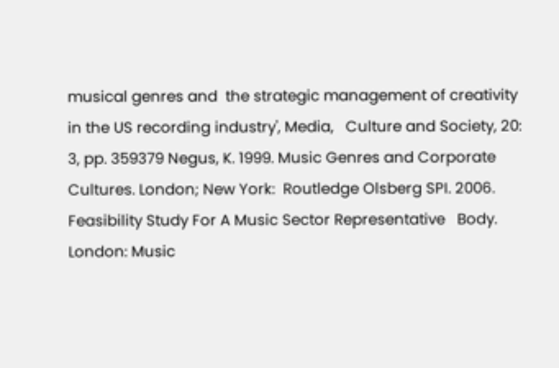musical genres and  the strategic management of creativity in the US recording industry', Media,   Culture and Society, 20: 3, pp. 359379 Negus, K. 1999. Music Genres and Corporate Cultures. London; New York:  Routledge Olsberg SPI. 2006.  Feasibility Study For A Music Sector Representative   Body. London: Music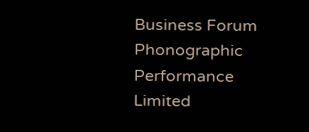Business Forum Phonographic Performance Limited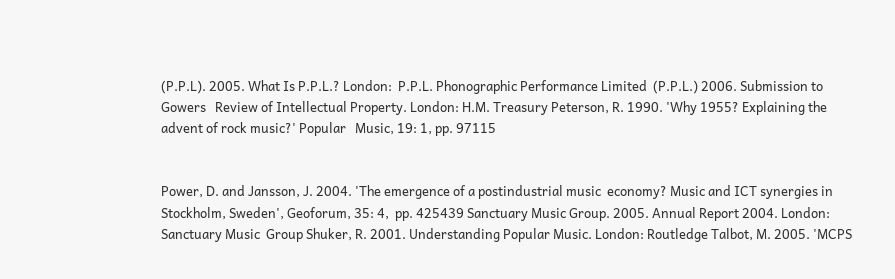(P.P.L). 2005. What Is P.P.L.? London:  P.P.L. Phonographic Performance Limited  (P.P.L.) 2006. Submission to Gowers   Review of Intellectual Property. London: H.M. Treasury Peterson, R. 1990. 'Why 1955? Explaining the advent of rock music?' Popular   Music, 19: 1, pp. 97115


Power, D. and Jansson, J. 2004. 'The emergence of a postindustrial music  economy? Music and ICT synergies in Stockholm, Sweden', Geoforum, 35: 4,  pp. 425439 Sanctuary Music Group. 2005. Annual Report 2004. London: Sanctuary Music  Group Shuker, R. 2001. Understanding Popular Music. London: Routledge Talbot, M. 2005. 'MCPS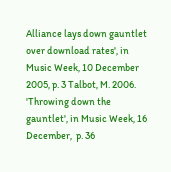Alliance lays down gauntlet over download rates', in  Music Week, 10 December 2005, p. 3 Talbot, M. 2006. 'Throwing down the gauntlet', in Music Week, 16 December,  p. 36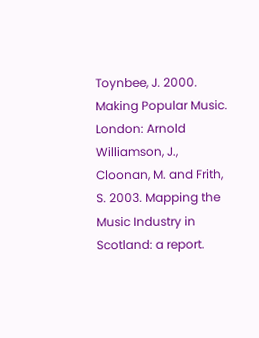Toynbee, J. 2000. Making Popular Music. London: Arnold Williamson, J., Cloonan, M. and Frith, S. 2003. Mapping the Music Industry in   Scotland: a report.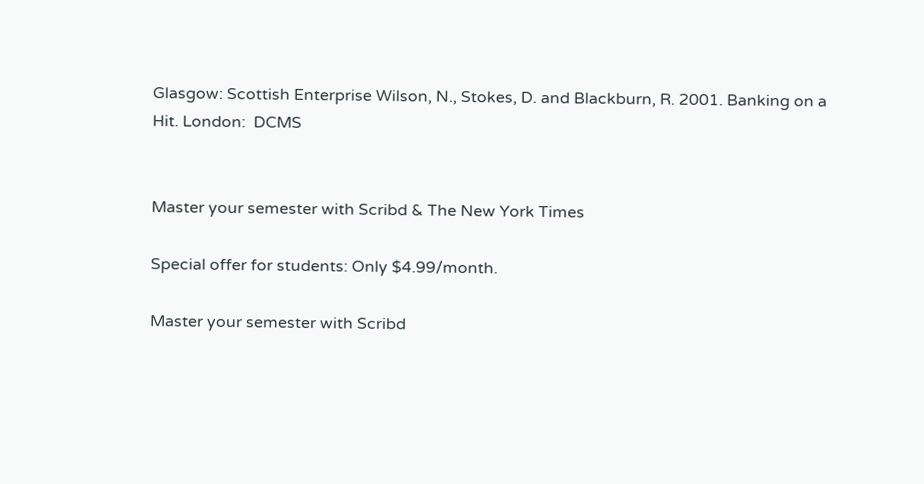Glasgow: Scottish Enterprise Wilson, N., Stokes, D. and Blackburn, R. 2001. Banking on a Hit. London:  DCMS


Master your semester with Scribd & The New York Times

Special offer for students: Only $4.99/month.

Master your semester with Scribd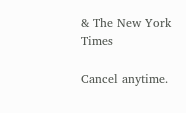& The New York Times

Cancel anytime.